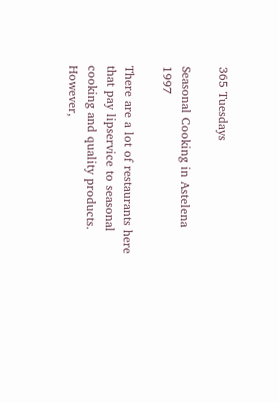365 Tuesdays

Seasonal Cooking in Astelena 1997

There are a lot of restaurants here that pay lipservice to seasonal cooking and quality products. However,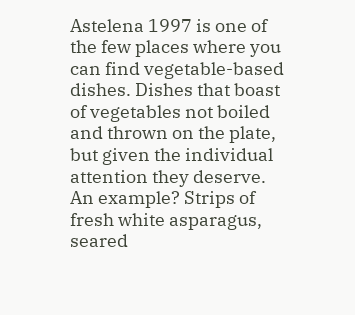Astelena 1997 is one of the few places where you can find vegetable-based dishes. Dishes that boast of vegetables not boiled and thrown on the plate, but given the individual attention they deserve. An example? Strips of fresh white asparagus, seared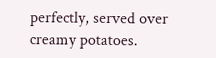perfectly, served over creamy potatoes.